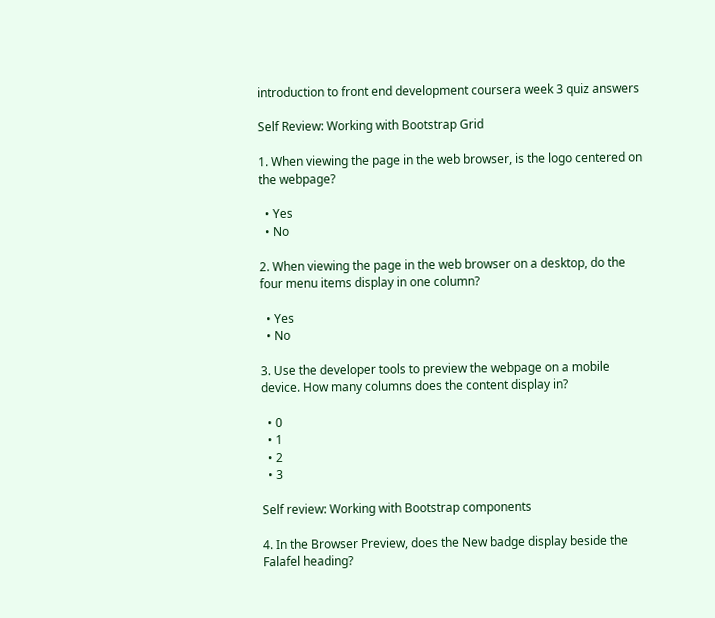introduction to front end development coursera week 3 quiz answers

Self Review: Working with Bootstrap Grid

1. When viewing the page in the web browser, is the logo centered on the webpage?

  • Yes
  • No

2. When viewing the page in the web browser on a desktop, do the four menu items display in one column?

  • Yes
  • No

3. Use the developer tools to preview the webpage on a mobile device. How many columns does the content display in?

  • 0
  • 1
  • 2
  • 3

Self review: Working with Bootstrap components

4. In the Browser Preview, does the New badge display beside the Falafel heading?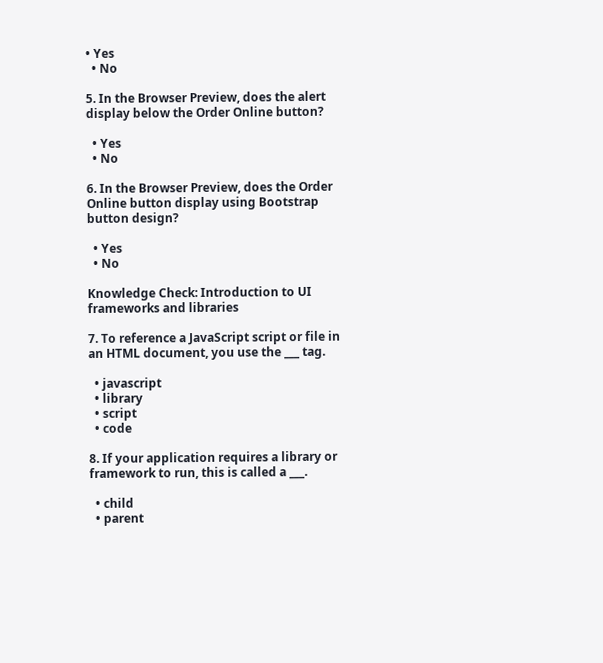• Yes
  • No

5. In the Browser Preview, does the alert display below the Order Online button?

  • Yes
  • No

6. In the Browser Preview, does the Order Online button display using Bootstrap button design?

  • Yes
  • No

Knowledge Check: Introduction to UI frameworks and libraries

7. To reference a JavaScript script or file in an HTML document, you use the ___ tag.

  • javascript
  • library
  • script
  • code

8. If your application requires a library or framework to run, this is called a ___.

  • child
  • parent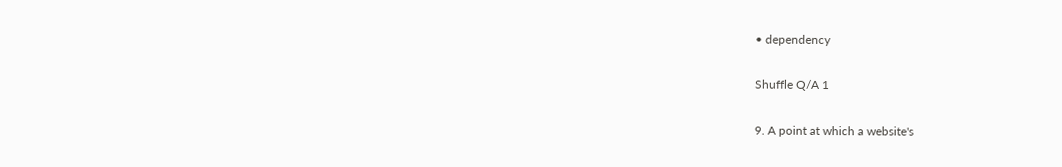• dependency

Shuffle Q/A 1

9. A point at which a website's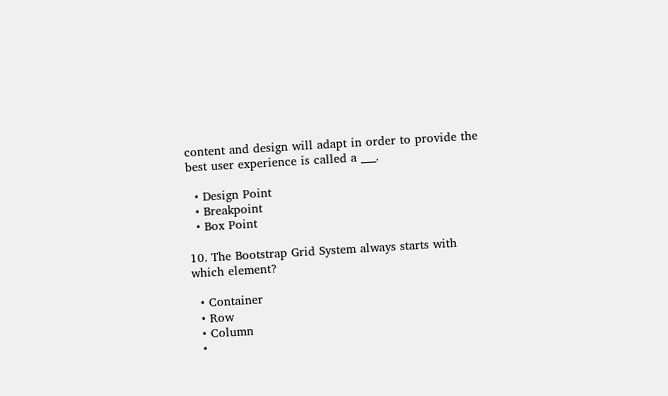content and design will adapt in order to provide the best user experience is called a ___.

  • Design Point
  • Breakpoint
  • Box Point

10. The Bootstrap Grid System always starts with which element?

  • Container
  • Row
  • Column
  •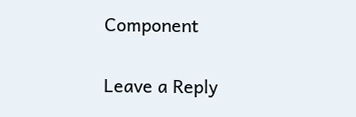Component

Leave a Reply